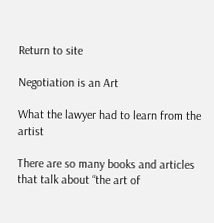Return to site

Negotiation is an Art

What the lawyer had to learn from the artist

There are so many books and articles that talk about “the art of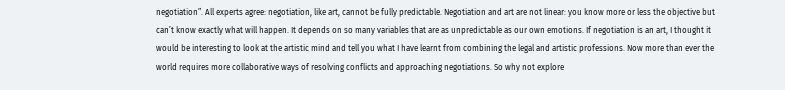negotiation”. All experts agree: negotiation, like art, cannot be fully predictable. Negotiation and art are not linear: you know more or less the objective but can’t know exactly what will happen. It depends on so many variables that are as unpredictable as our own emotions. If negotiation is an art, I thought it would be interesting to look at the artistic mind and tell you what I have learnt from combining the legal and artistic professions. Now more than ever the world requires more collaborative ways of resolving conflicts and approaching negotiations. So why not explore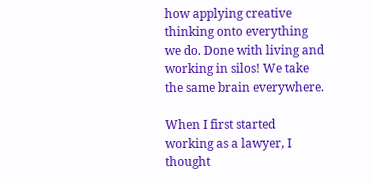how applying creative thinking onto everything we do. Done with living and working in silos! We take the same brain everywhere.

When I first started working as a lawyer, I thought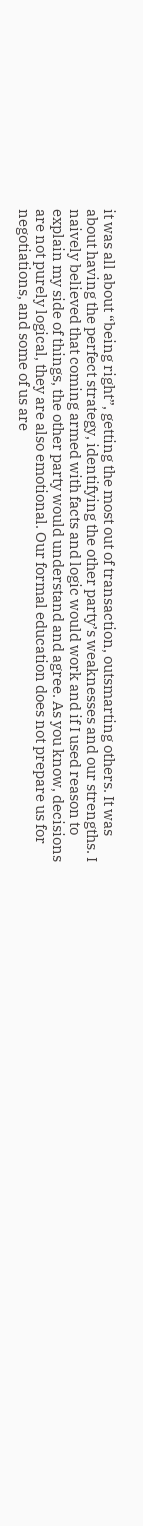it was all about “being right”, getting the most out of transaction, outsmarting others. It was about having the perfect strategy, identifying the other party’s weaknesses and our strengths. I naively believed that coming armed with facts and logic would work and if I used reason to explain my side of things, the other party would understand and agree. As you know, decisions are not purely logical, they are also emotional. Our formal education does not prepare us for negotiations, and some of us are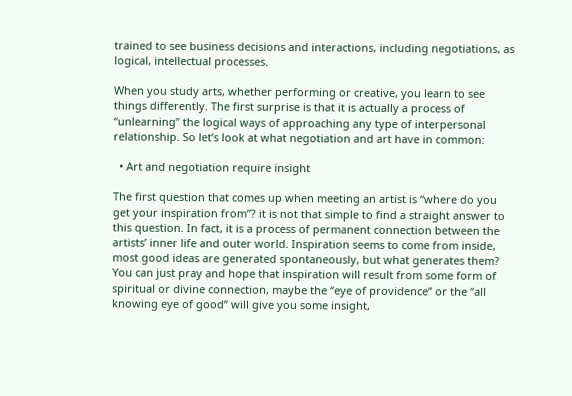trained to see business decisions and interactions, including negotiations, as logical, intellectual processes.

When you study arts, whether performing or creative, you learn to see things differently. The first surprise is that it is actually a process of “unlearning” the logical ways of approaching any type of interpersonal relationship. So let’s look at what negotiation and art have in common:

  • Art and negotiation require insight

The first question that comes up when meeting an artist is “where do you get your inspiration from”? it is not that simple to find a straight answer to this question. In fact, it is a process of permanent connection between the artists’ inner life and outer world. Inspiration seems to come from inside, most good ideas are generated spontaneously, but what generates them? You can just pray and hope that inspiration will result from some form of spiritual or divine connection, maybe the “eye of providence” or the “all knowing eye of good” will give you some insight,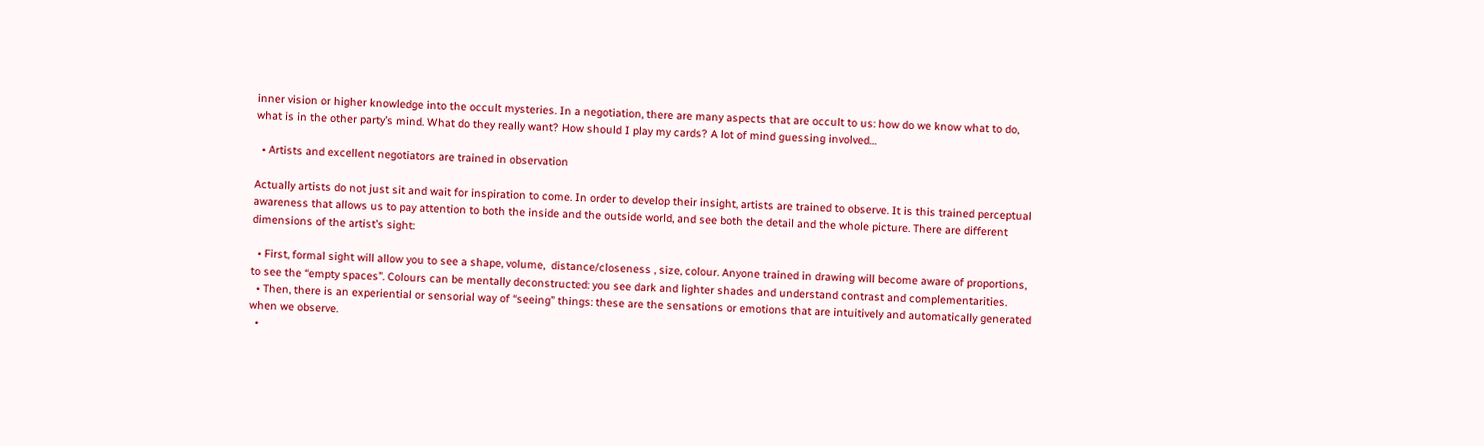inner vision or higher knowledge into the occult mysteries. In a negotiation, there are many aspects that are occult to us: how do we know what to do, what is in the other party’s mind. What do they really want? How should I play my cards? A lot of mind guessing involved…

  • Artists and excellent negotiators are trained in observation

Actually artists do not just sit and wait for inspiration to come. In order to develop their insight, artists are trained to observe. It is this trained perceptual awareness that allows us to pay attention to both the inside and the outside world, and see both the detail and the whole picture. There are different dimensions of the artist’s sight:

  • First, formal sight will allow you to see a shape, volume,  distance/closeness , size, colour. Anyone trained in drawing will become aware of proportions, to see the “empty spaces”. Colours can be mentally deconstructed: you see dark and lighter shades and understand contrast and complementarities.
  • Then, there is an experiential or sensorial way of “seeing” things: these are the sensations or emotions that are intuitively and automatically generated when we observe.
  •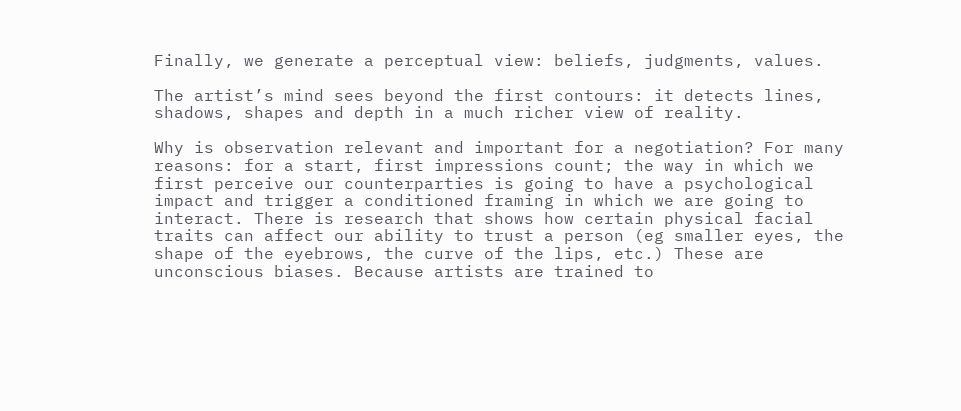Finally, we generate a perceptual view: beliefs, judgments, values.

The artist’s mind sees beyond the first contours: it detects lines, shadows, shapes and depth in a much richer view of reality.

Why is observation relevant and important for a negotiation? For many reasons: for a start, first impressions count; the way in which we first perceive our counterparties is going to have a psychological impact and trigger a conditioned framing in which we are going to interact. There is research that shows how certain physical facial traits can affect our ability to trust a person (eg smaller eyes, the shape of the eyebrows, the curve of the lips, etc.) These are unconscious biases. Because artists are trained to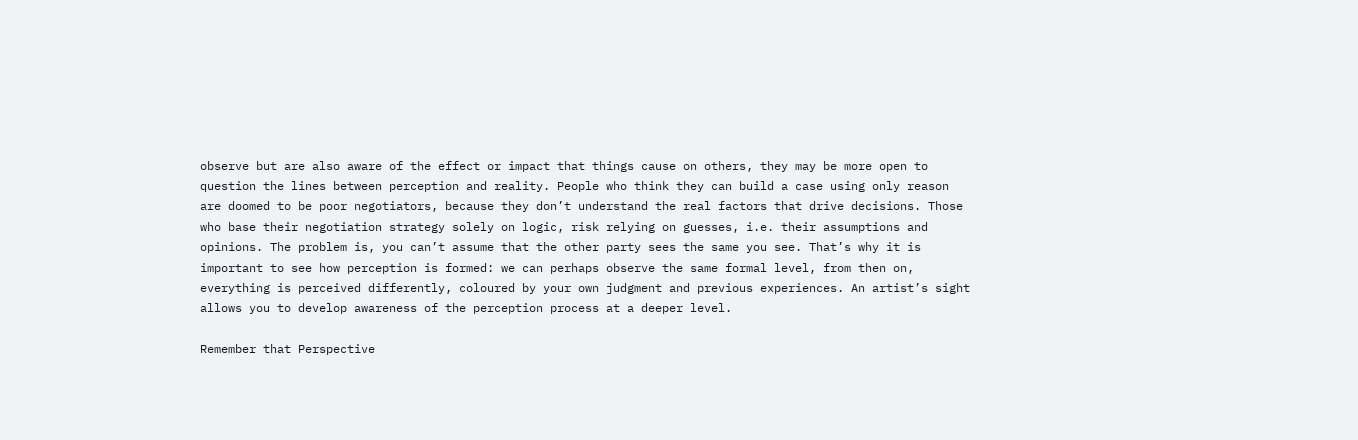observe but are also aware of the effect or impact that things cause on others, they may be more open to question the lines between perception and reality. People who think they can build a case using only reason are doomed to be poor negotiators, because they don’t understand the real factors that drive decisions. Those who base their negotiation strategy solely on logic, risk relying on guesses, i.e. their assumptions and opinions. The problem is, you can’t assume that the other party sees the same you see. That’s why it is important to see how perception is formed: we can perhaps observe the same formal level, from then on, everything is perceived differently, coloured by your own judgment and previous experiences. An artist’s sight allows you to develop awareness of the perception process at a deeper level.

Remember that Perspective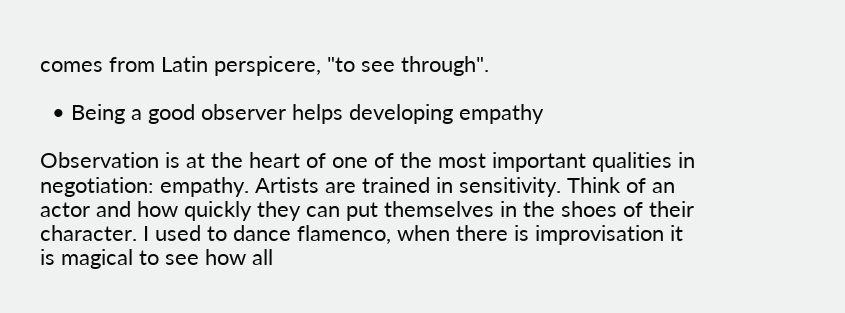comes from Latin perspicere, "to see through".

  • Being a good observer helps developing empathy

Observation is at the heart of one of the most important qualities in negotiation: empathy. Artists are trained in sensitivity. Think of an actor and how quickly they can put themselves in the shoes of their character. I used to dance flamenco, when there is improvisation it is magical to see how all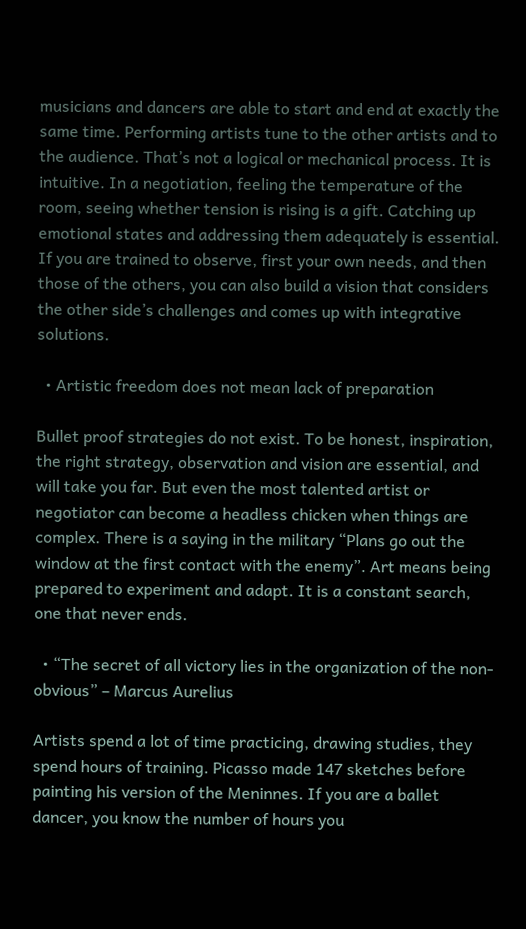musicians and dancers are able to start and end at exactly the same time. Performing artists tune to the other artists and to the audience. That’s not a logical or mechanical process. It is intuitive. In a negotiation, feeling the temperature of the room, seeing whether tension is rising is a gift. Catching up emotional states and addressing them adequately is essential. If you are trained to observe, first your own needs, and then those of the others, you can also build a vision that considers the other side’s challenges and comes up with integrative solutions.

  • Artistic freedom does not mean lack of preparation

Bullet proof strategies do not exist. To be honest, inspiration, the right strategy, observation and vision are essential, and will take you far. But even the most talented artist or negotiator can become a headless chicken when things are complex. There is a saying in the military “Plans go out the window at the first contact with the enemy”. Art means being prepared to experiment and adapt. It is a constant search, one that never ends.

  • “The secret of all victory lies in the organization of the non-obvious” – Marcus Aurelius

Artists spend a lot of time practicing, drawing studies, they spend hours of training. Picasso made 147 sketches before painting his version of the Meninnes. If you are a ballet dancer, you know the number of hours you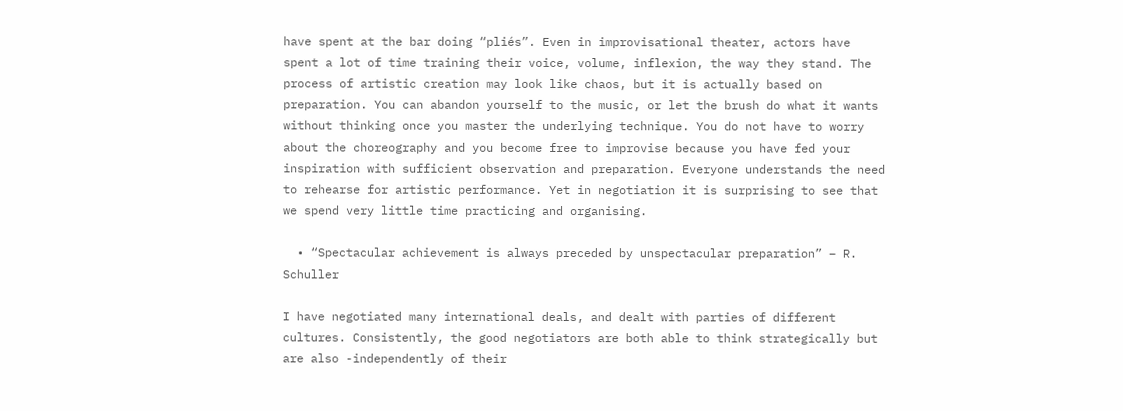have spent at the bar doing “pliés”. Even in improvisational theater, actors have spent a lot of time training their voice, volume, inflexion, the way they stand. The process of artistic creation may look like chaos, but it is actually based on preparation. You can abandon yourself to the music, or let the brush do what it wants without thinking once you master the underlying technique. You do not have to worry about the choreography and you become free to improvise because you have fed your inspiration with sufficient observation and preparation. Everyone understands the need to rehearse for artistic performance. Yet in negotiation it is surprising to see that we spend very little time practicing and organising.

  • “Spectacular achievement is always preceded by unspectacular preparation” – R. Schuller

I have negotiated many international deals, and dealt with parties of different cultures. Consistently, the good negotiators are both able to think strategically but are also -independently of their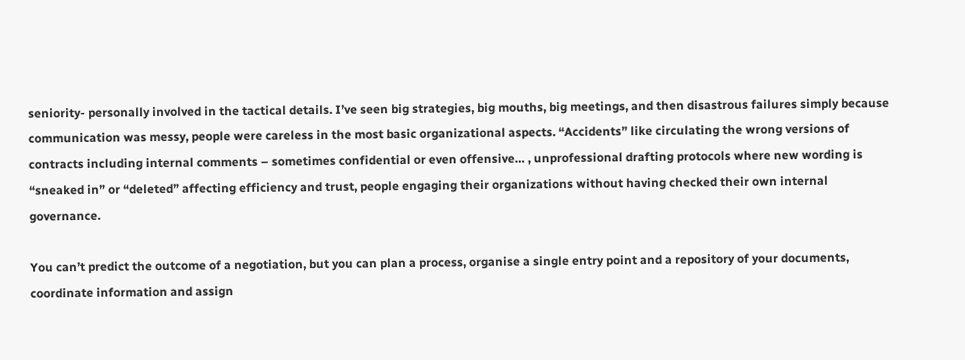seniority- personally involved in the tactical details. I’ve seen big strategies, big mouths, big meetings, and then disastrous failures simply because communication was messy, people were careless in the most basic organizational aspects. “Accidents” like circulating the wrong versions of contracts including internal comments – sometimes confidential or even offensive… , unprofessional drafting protocols where new wording is “sneaked in” or “deleted” affecting efficiency and trust, people engaging their organizations without having checked their own internal governance.

You can’t predict the outcome of a negotiation, but you can plan a process, organise a single entry point and a repository of your documents, coordinate information and assign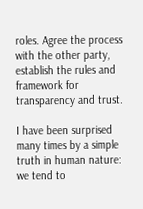roles. Agree the process with the other party, establish the rules and framework for transparency and trust.

I have been surprised many times by a simple truth in human nature: we tend to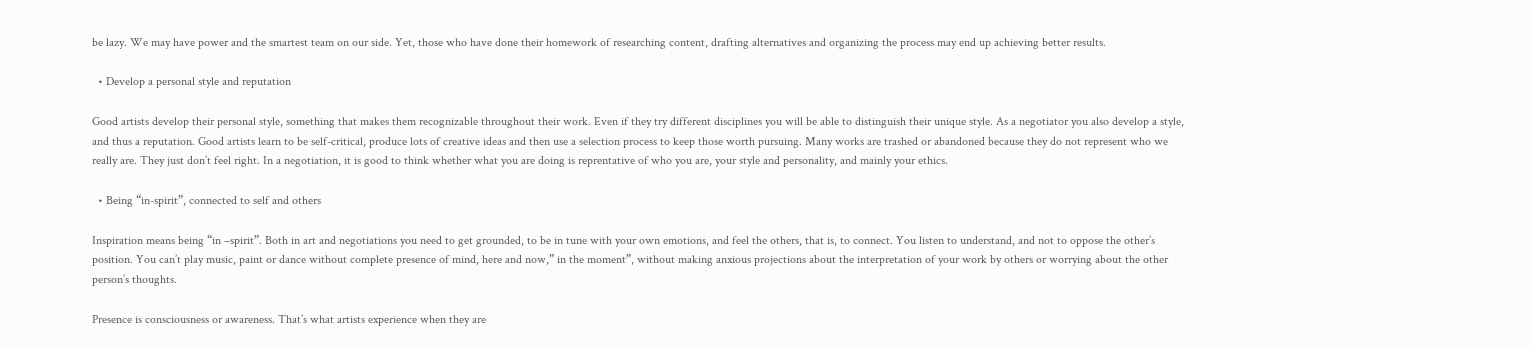be lazy. We may have power and the smartest team on our side. Yet, those who have done their homework of researching content, drafting alternatives and organizing the process may end up achieving better results.

  • Develop a personal style and reputation

Good artists develop their personal style, something that makes them recognizable throughout their work. Even if they try different disciplines you will be able to distinguish their unique style. As a negotiator you also develop a style, and thus a reputation. Good artists learn to be self-critical, produce lots of creative ideas and then use a selection process to keep those worth pursuing. Many works are trashed or abandoned because they do not represent who we really are. They just don’t feel right. In a negotiation, it is good to think whether what you are doing is reprentative of who you are, your style and personality, and mainly your ethics.

  • Being “in-spirit”, connected to self and others

Inspiration means being “in –spirit”. Both in art and negotiations you need to get grounded, to be in tune with your own emotions, and feel the others, that is, to connect. You listen to understand, and not to oppose the other’s position. You can’t play music, paint or dance without complete presence of mind, here and now,” in the moment”, without making anxious projections about the interpretation of your work by others or worrying about the other person’s thoughts.

Presence is consciousness or awareness. That’s what artists experience when they are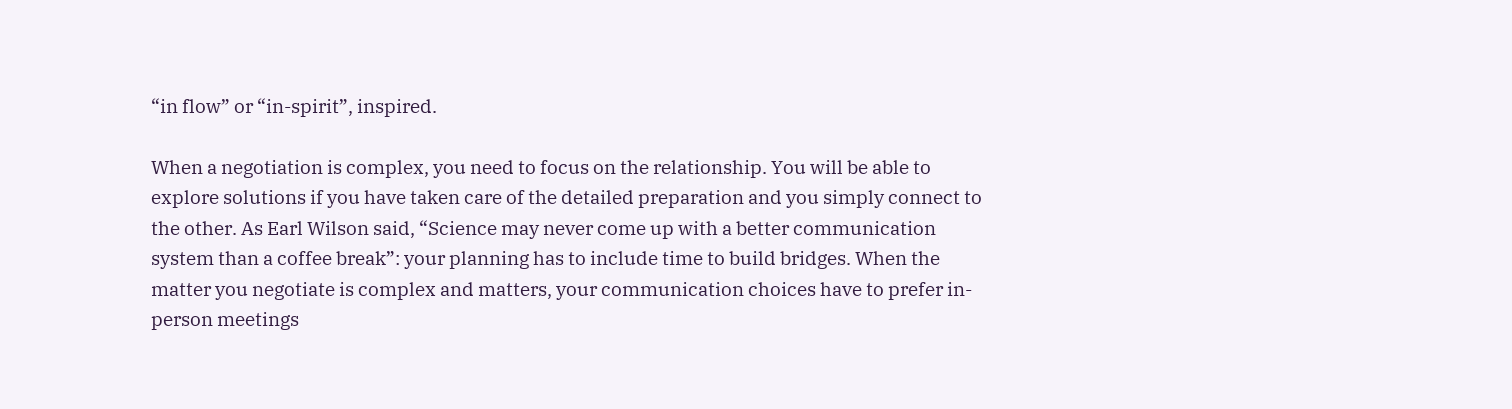“in flow” or “in-spirit”, inspired.

When a negotiation is complex, you need to focus on the relationship. You will be able to explore solutions if you have taken care of the detailed preparation and you simply connect to the other. As Earl Wilson said, “Science may never come up with a better communication system than a coffee break”: your planning has to include time to build bridges. When the matter you negotiate is complex and matters, your communication choices have to prefer in-person meetings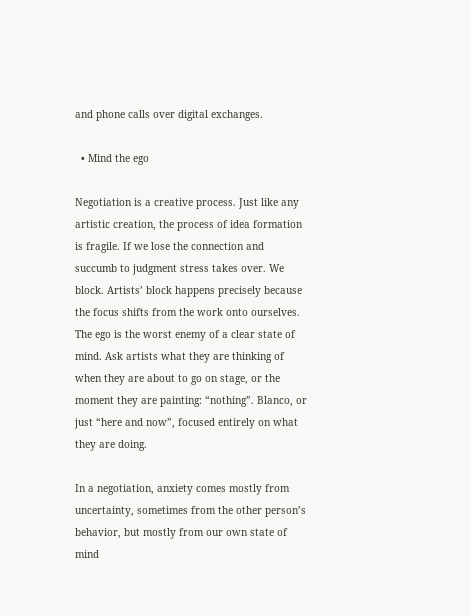and phone calls over digital exchanges.

  • Mind the ego

Negotiation is a creative process. Just like any artistic creation, the process of idea formation is fragile. If we lose the connection and succumb to judgment stress takes over. We block. Artists’ block happens precisely because the focus shifts from the work onto ourselves. The ego is the worst enemy of a clear state of mind. Ask artists what they are thinking of when they are about to go on stage, or the moment they are painting: “nothing”. Blanco, or just “here and now”, focused entirely on what they are doing.

In a negotiation, anxiety comes mostly from uncertainty, sometimes from the other person’s behavior, but mostly from our own state of mind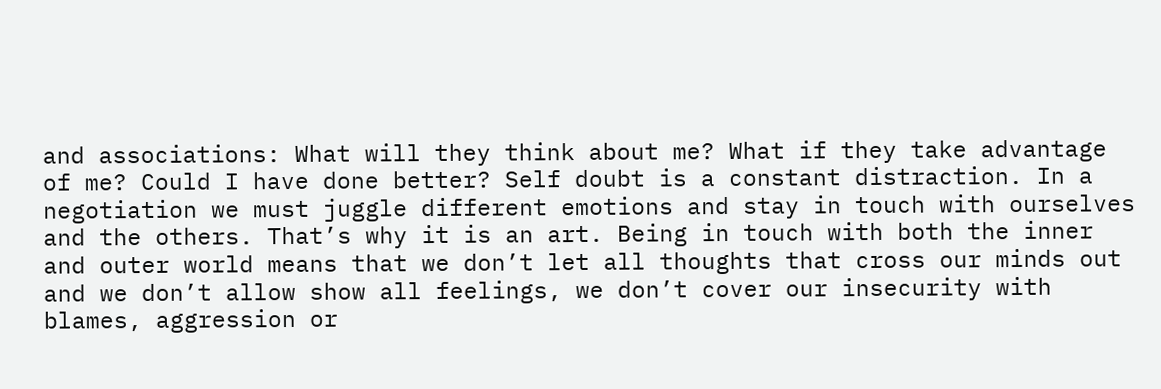and associations: What will they think about me? What if they take advantage of me? Could I have done better? Self doubt is a constant distraction. In a negotiation we must juggle different emotions and stay in touch with ourselves and the others. That’s why it is an art. Being in touch with both the inner and outer world means that we don’t let all thoughts that cross our minds out and we don’t allow show all feelings, we don’t cover our insecurity with blames, aggression or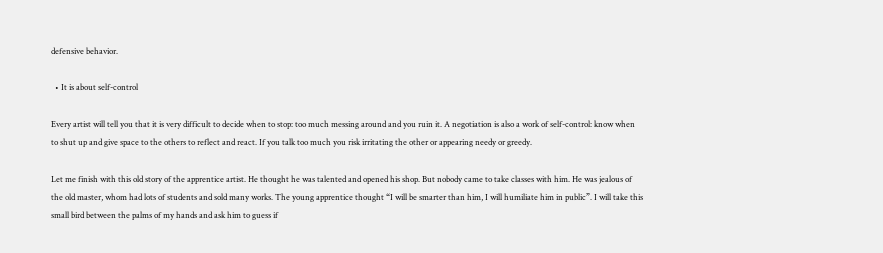defensive behavior.

  • It is about self-control

Every artist will tell you that it is very difficult to decide when to stop: too much messing around and you ruin it. A negotiation is also a work of self-control: know when to shut up and give space to the others to reflect and react. If you talk too much you risk irritating the other or appearing needy or greedy.

Let me finish with this old story of the apprentice artist. He thought he was talented and opened his shop. But nobody came to take classes with him. He was jealous of the old master, whom had lots of students and sold many works. The young apprentice thought “I will be smarter than him, I will humiliate him in public”. I will take this small bird between the palms of my hands and ask him to guess if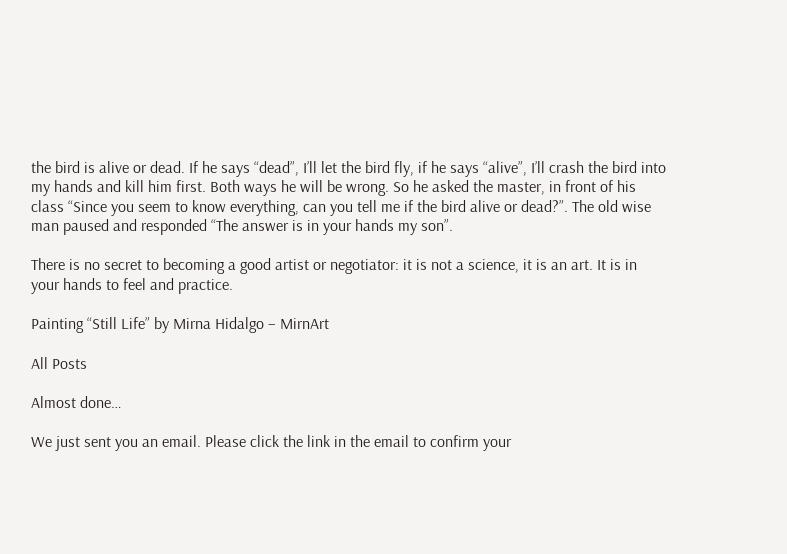the bird is alive or dead. If he says “dead”, I’ll let the bird fly, if he says “alive”, I’ll crash the bird into my hands and kill him first. Both ways he will be wrong. So he asked the master, in front of his class “Since you seem to know everything, can you tell me if the bird alive or dead?”. The old wise man paused and responded “The answer is in your hands my son”.

There is no secret to becoming a good artist or negotiator: it is not a science, it is an art. It is in your hands to feel and practice.

Painting “Still Life” by Mirna Hidalgo – MirnArt

All Posts

Almost done…

We just sent you an email. Please click the link in the email to confirm your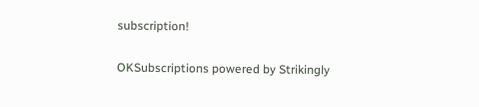subscription!

OKSubscriptions powered by Strikingly